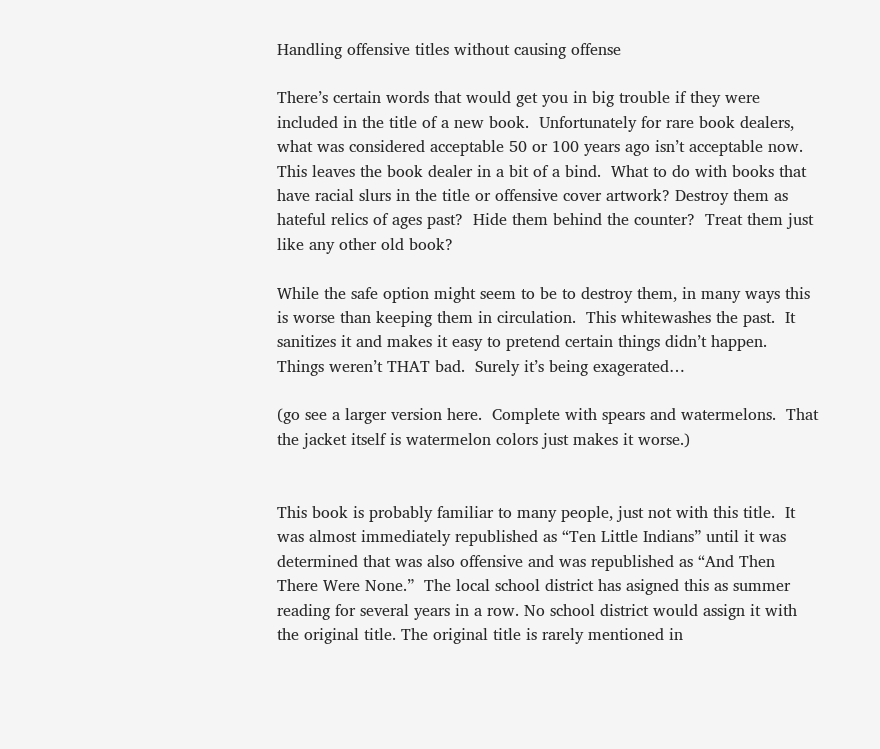Handling offensive titles without causing offense

There’s certain words that would get you in big trouble if they were included in the title of a new book.  Unfortunately for rare book dealers, what was considered acceptable 50 or 100 years ago isn’t acceptable now.  This leaves the book dealer in a bit of a bind.  What to do with books that have racial slurs in the title or offensive cover artwork? Destroy them as hateful relics of ages past?  Hide them behind the counter?  Treat them just like any other old book?

While the safe option might seem to be to destroy them, in many ways this is worse than keeping them in circulation.  This whitewashes the past.  It sanitizes it and makes it easy to pretend certain things didn’t happen.  Things weren’t THAT bad.  Surely it’s being exagerated…

(go see a larger version here.  Complete with spears and watermelons.  That the jacket itself is watermelon colors just makes it worse.)


This book is probably familiar to many people, just not with this title.  It was almost immediately republished as “Ten Little Indians” until it was determined that was also offensive and was republished as “And Then There Were None.”  The local school district has asigned this as summer reading for several years in a row. No school district would assign it with the original title. The original title is rarely mentioned in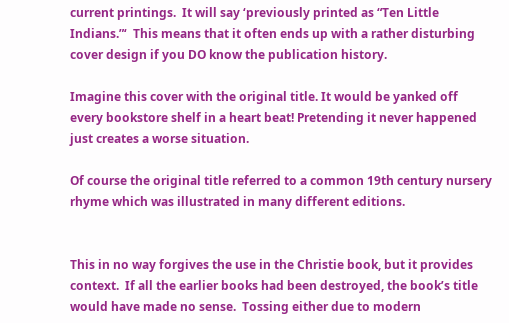current printings.  It will say ‘previously printed as “Ten Little Indians.”‘  This means that it often ends up with a rather disturbing cover design if you DO know the publication history.

Imagine this cover with the original title. It would be yanked off every bookstore shelf in a heart beat! Pretending it never happened just creates a worse situation.

Of course the original title referred to a common 19th century nursery rhyme which was illustrated in many different editions.


This in no way forgives the use in the Christie book, but it provides context.  If all the earlier books had been destroyed, the book’s title would have made no sense.  Tossing either due to modern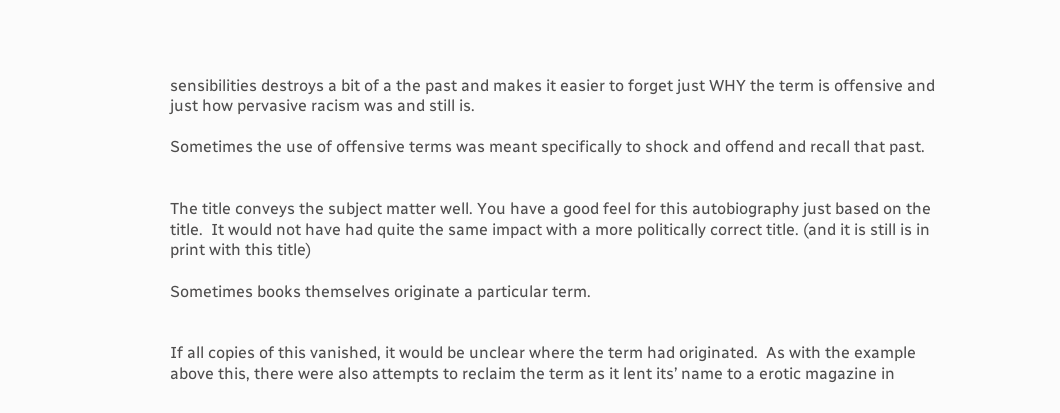sensibilities destroys a bit of a the past and makes it easier to forget just WHY the term is offensive and just how pervasive racism was and still is.

Sometimes the use of offensive terms was meant specifically to shock and offend and recall that past.


The title conveys the subject matter well. You have a good feel for this autobiography just based on the title.  It would not have had quite the same impact with a more politically correct title. (and it is still is in print with this title)

Sometimes books themselves originate a particular term.


If all copies of this vanished, it would be unclear where the term had originated.  As with the example above this, there were also attempts to reclaim the term as it lent its’ name to a erotic magazine in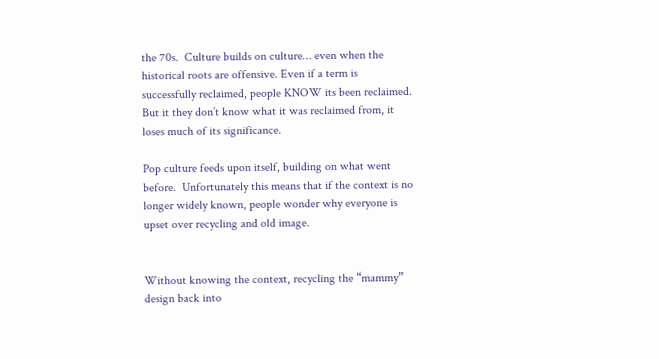the 70s.  Culture builds on culture… even when the historical roots are offensive. Even if a term is successfully reclaimed, people KNOW its been reclaimed.  But it they don’t know what it was reclaimed from, it loses much of its significance.

Pop culture feeds upon itself, building on what went before.  Unfortunately this means that if the context is no longer widely known, people wonder why everyone is upset over recycling and old image.


Without knowing the context, recycling the “mammy” design back into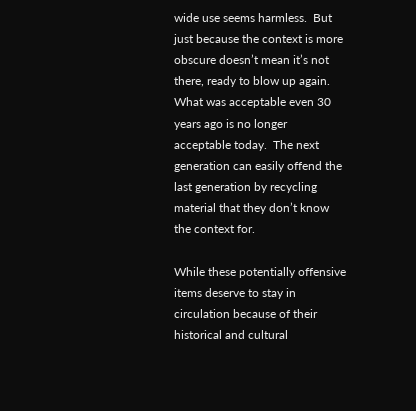wide use seems harmless.  But just because the context is more obscure doesn’t mean it’s not there, ready to blow up again.  What was acceptable even 30 years ago is no longer acceptable today.  The next generation can easily offend the last generation by recycling material that they don’t know the context for.

While these potentially offensive  items deserve to stay in circulation because of their historical and cultural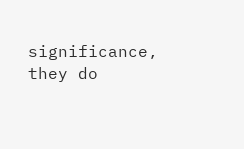significance, they do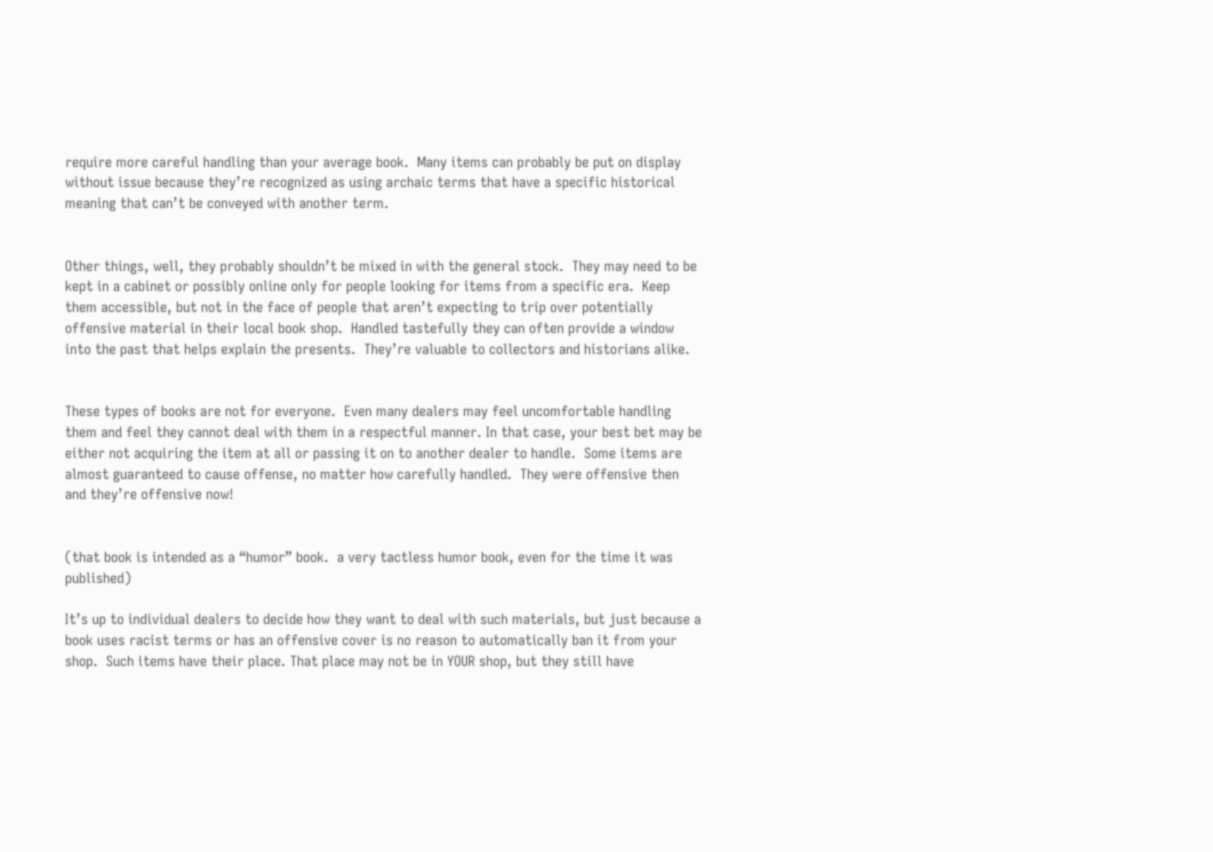require more careful handling than your average book.  Many items can probably be put on display without issue because they’re recognized as using archaic terms that have a specific historical meaning that can’t be conveyed with another term.


Other things, well, they probably shouldn’t be mixed in with the general stock.  They may need to be kept in a cabinet or possibly online only for people looking for items from a specific era.  Keep them accessible, but not in the face of people that aren’t expecting to trip over potentially offensive material in their local book shop.  Handled tastefully they can often provide a window into the past that helps explain the presents.  They’re valuable to collectors and historians alike.


These types of books are not for everyone.  Even many dealers may feel uncomfortable handling them and feel they cannot deal with them in a respectful manner. In that case, your best bet may be either not acquiring the item at all or passing it on to another dealer to handle.  Some items are almost guaranteed to cause offense, no matter how carefully handled.  They were offensive then and they’re offensive now!


(that book is intended as a “humor” book.  a very tactless humor book, even for the time it was published)

It’s up to individual dealers to decide how they want to deal with such materials, but just because a book uses racist terms or has an offensive cover is no reason to automatically ban it from your shop.  Such items have their place. That place may not be in YOUR shop, but they still have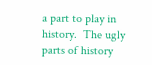a part to play in history.  The ugly parts of history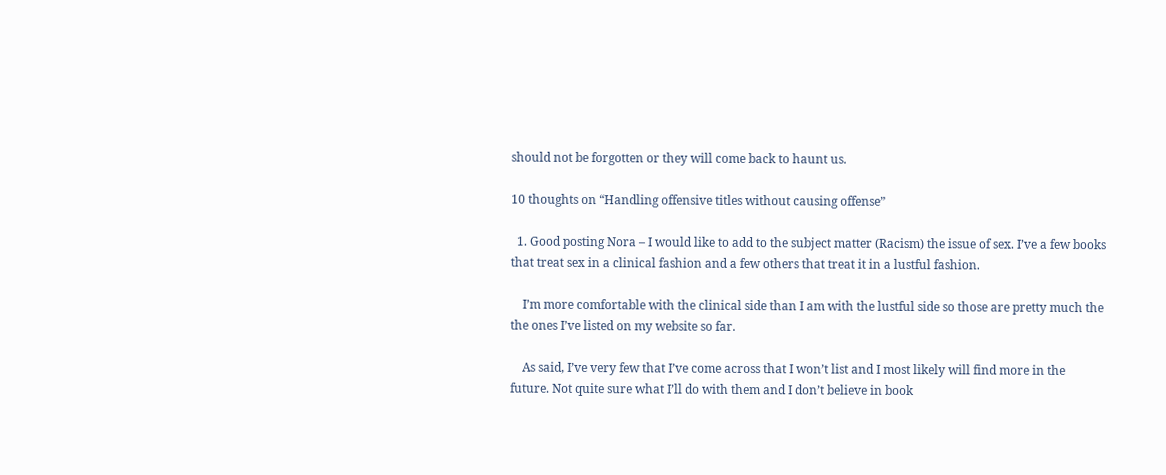should not be forgotten or they will come back to haunt us.

10 thoughts on “Handling offensive titles without causing offense”

  1. Good posting Nora – I would like to add to the subject matter (Racism) the issue of sex. I’ve a few books that treat sex in a clinical fashion and a few others that treat it in a lustful fashion.

    I’m more comfortable with the clinical side than I am with the lustful side so those are pretty much the the ones I’ve listed on my website so far.

    As said, I’ve very few that I’ve come across that I won’t list and I most likely will find more in the future. Not quite sure what I’ll do with them and I don’t believe in book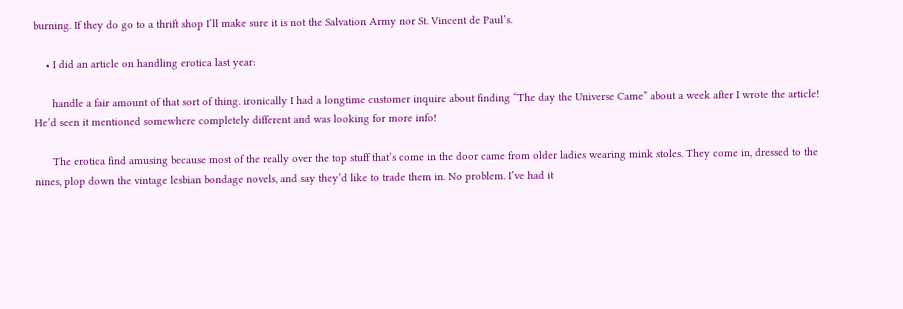burning. If they do go to a thrift shop I’ll make sure it is not the Salvation Army nor St. Vincent de Paul’s.

    • I did an article on handling erotica last year:

      handle a fair amount of that sort of thing. ironically I had a longtime customer inquire about finding “The day the Universe Came” about a week after I wrote the article! He’d seen it mentioned somewhere completely different and was looking for more info!

      The erotica find amusing because most of the really over the top stuff that’s come in the door came from older ladies wearing mink stoles. They come in, dressed to the nines, plop down the vintage lesbian bondage novels, and say they’d like to trade them in. No problem. I’ve had it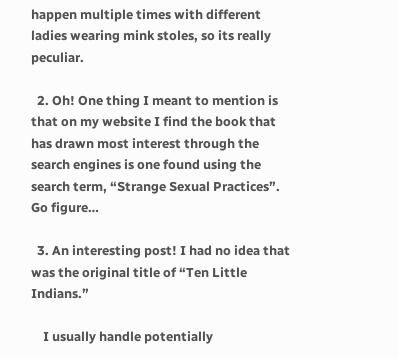happen multiple times with different ladies wearing mink stoles, so its really peculiar.

  2. Oh! One thing I meant to mention is that on my website I find the book that has drawn most interest through the search engines is one found using the search term, “Strange Sexual Practices”. Go figure…

  3. An interesting post! I had no idea that was the original title of “Ten Little Indians.”

    I usually handle potentially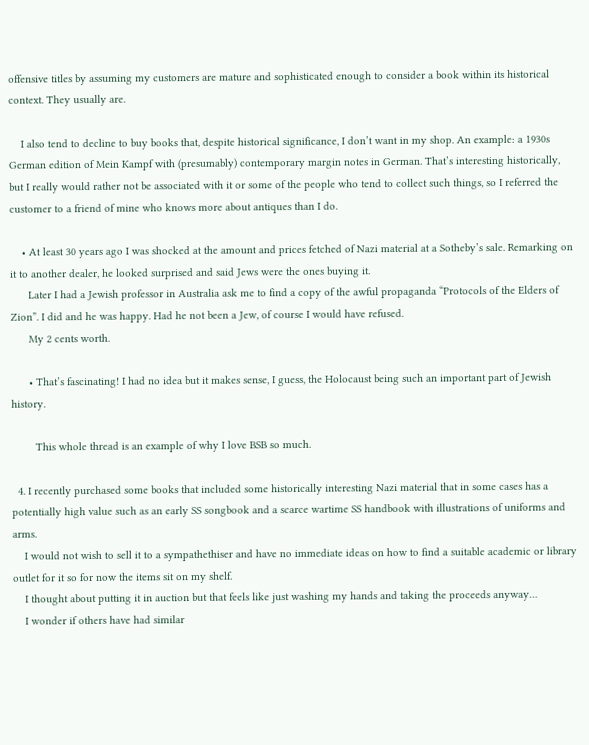offensive titles by assuming my customers are mature and sophisticated enough to consider a book within its historical context. They usually are.

    I also tend to decline to buy books that, despite historical significance, I don’t want in my shop. An example: a 1930s German edition of Mein Kampf with (presumably) contemporary margin notes in German. That’s interesting historically, but I really would rather not be associated with it or some of the people who tend to collect such things, so I referred the customer to a friend of mine who knows more about antiques than I do.

    • At least 30 years ago I was shocked at the amount and prices fetched of Nazi material at a Sotheby’s sale. Remarking on it to another dealer, he looked surprised and said Jews were the ones buying it.
      Later I had a Jewish professor in Australia ask me to find a copy of the awful propaganda “Protocols of the Elders of Zion”. I did and he was happy. Had he not been a Jew, of course I would have refused.
      My 2 cents worth.

      • That’s fascinating! I had no idea but it makes sense, I guess, the Holocaust being such an important part of Jewish history.

        This whole thread is an example of why I love BSB so much.

  4. I recently purchased some books that included some historically interesting Nazi material that in some cases has a potentially high value such as an early SS songbook and a scarce wartime SS handbook with illustrations of uniforms and arms.
    I would not wish to sell it to a sympathethiser and have no immediate ideas on how to find a suitable academic or library outlet for it so for now the items sit on my shelf.
    I thought about putting it in auction but that feels like just washing my hands and taking the proceeds anyway…
    I wonder if others have had similar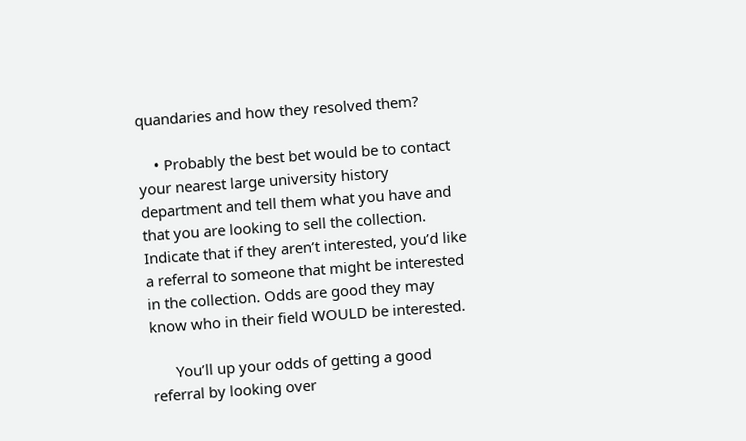quandaries and how they resolved them?

    • Probably the best bet would be to contact your nearest large university history department and tell them what you have and that you are looking to sell the collection. Indicate that if they aren’t interested, you’d like a referral to someone that might be interested in the collection. Odds are good they may know who in their field WOULD be interested.

      You’ll up your odds of getting a good referral by looking over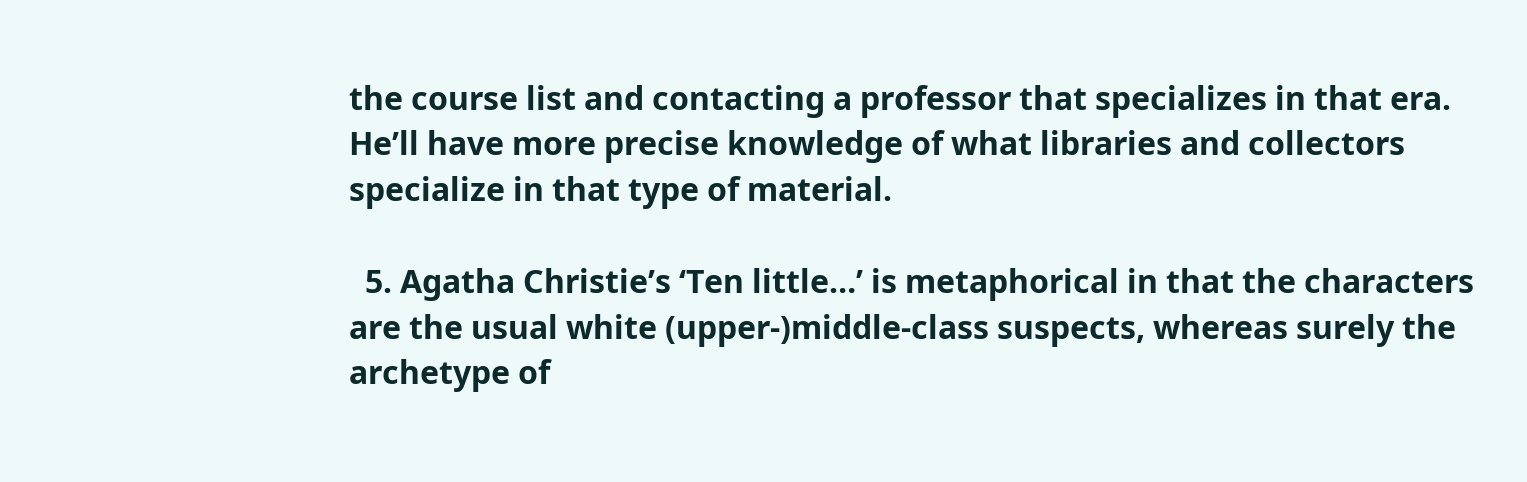the course list and contacting a professor that specializes in that era. He’ll have more precise knowledge of what libraries and collectors specialize in that type of material.

  5. Agatha Christie’s ‘Ten little…’ is metaphorical in that the characters are the usual white (upper-)middle-class suspects, whereas surely the archetype of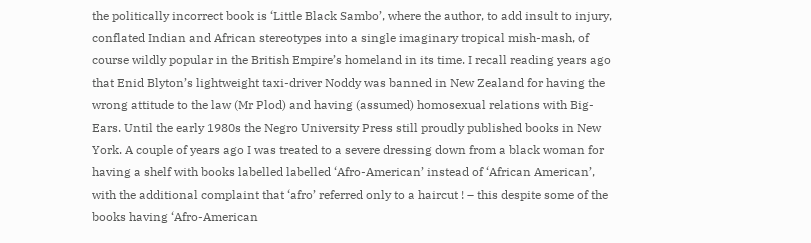the politically incorrect book is ‘Little Black Sambo’, where the author, to add insult to injury, conflated Indian and African stereotypes into a single imaginary tropical mish-mash, of course wildly popular in the British Empire’s homeland in its time. I recall reading years ago that Enid Blyton’s lightweight taxi-driver Noddy was banned in New Zealand for having the wrong attitude to the law (Mr Plod) and having (assumed) homosexual relations with Big-Ears. Until the early 1980s the Negro University Press still proudly published books in New York. A couple of years ago I was treated to a severe dressing down from a black woman for having a shelf with books labelled labelled ‘Afro-American’ instead of ‘African American’, with the additional complaint that ‘afro’ referred only to a haircut ! – this despite some of the books having ‘Afro-American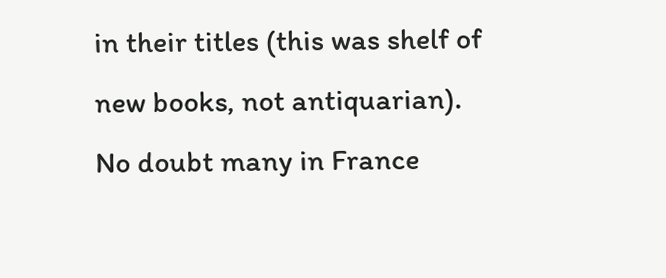in their titles (this was shelf of new books, not antiquarian). No doubt many in France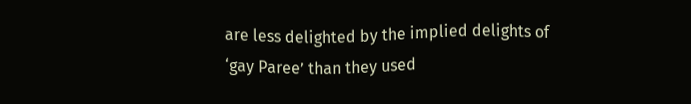are less delighted by the implied delights of ‘gay Paree’ than they used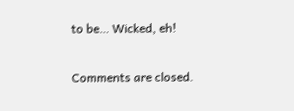to be… Wicked, eh!

Comments are closed.